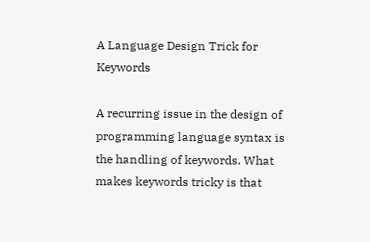A Language Design Trick for Keywords

A recurring issue in the design of programming language syntax is the handling of keywords. What makes keywords tricky is that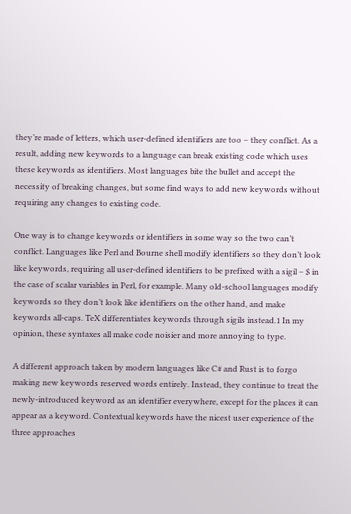they’re made of letters, which user-defined identifiers are too – they conflict. As a result, adding new keywords to a language can break existing code which uses these keywords as identifiers. Most languages bite the bullet and accept the necessity of breaking changes, but some find ways to add new keywords without requiring any changes to existing code.

One way is to change keywords or identifiers in some way so the two can’t conflict. Languages like Perl and Bourne shell modify identifiers so they don’t look like keywords, requiring all user-defined identifiers to be prefixed with a sigil – $ in the case of scalar variables in Perl, for example. Many old-school languages modify keywords so they don’t look like identifiers on the other hand, and make keywords all-caps. TeX differentiates keywords through sigils instead.1 In my opinion, these syntaxes all make code noisier and more annoying to type.

A different approach taken by modern languages like C# and Rust is to forgo making new keywords reserved words entirely. Instead, they continue to treat the newly-introduced keyword as an identifier everywhere, except for the places it can appear as a keyword. Contextual keywords have the nicest user experience of the three approaches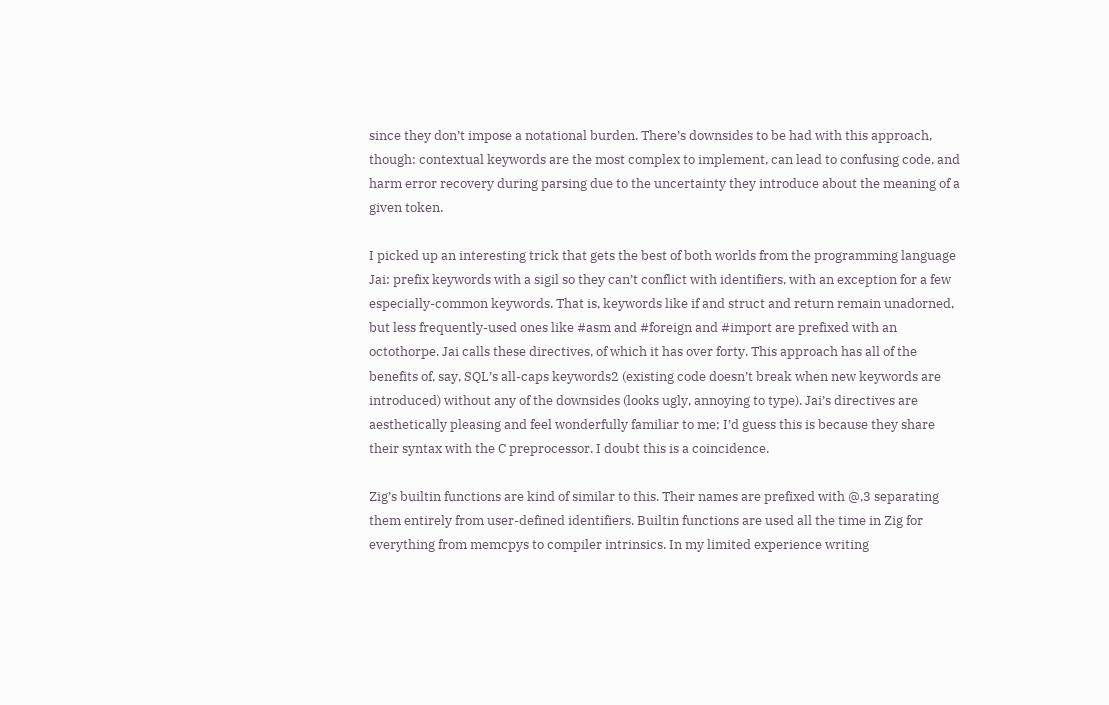since they don’t impose a notational burden. There’s downsides to be had with this approach, though: contextual keywords are the most complex to implement, can lead to confusing code, and harm error recovery during parsing due to the uncertainty they introduce about the meaning of a given token.

I picked up an interesting trick that gets the best of both worlds from the programming language Jai: prefix keywords with a sigil so they can’t conflict with identifiers, with an exception for a few especially-common keywords. That is, keywords like if and struct and return remain unadorned, but less frequently-used ones like #asm and #foreign and #import are prefixed with an octothorpe. Jai calls these directives, of which it has over forty. This approach has all of the benefits of, say, SQL’s all-caps keywords2 (existing code doesn’t break when new keywords are introduced) without any of the downsides (looks ugly, annoying to type). Jai’s directives are aesthetically pleasing and feel wonderfully familiar to me; I’d guess this is because they share their syntax with the C preprocessor. I doubt this is a coincidence.

Zig’s builtin functions are kind of similar to this. Their names are prefixed with @,3 separating them entirely from user-defined identifiers. Builtin functions are used all the time in Zig for everything from memcpys to compiler intrinsics. In my limited experience writing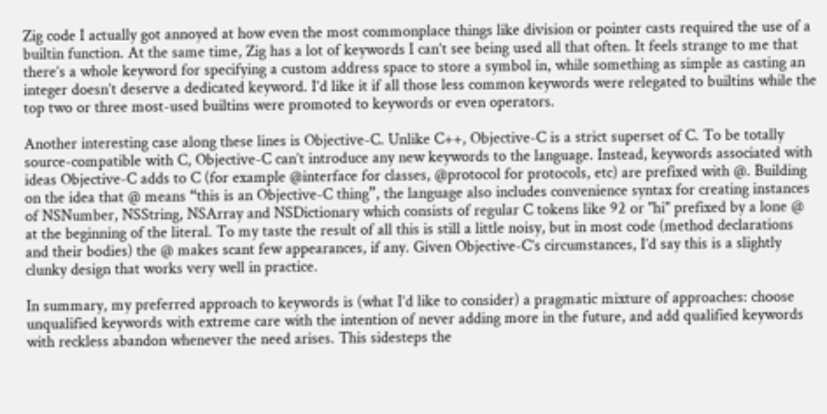Zig code I actually got annoyed at how even the most commonplace things like division or pointer casts required the use of a builtin function. At the same time, Zig has a lot of keywords I can’t see being used all that often. It feels strange to me that there’s a whole keyword for specifying a custom address space to store a symbol in, while something as simple as casting an integer doesn’t deserve a dedicated keyword. I’d like it if all those less common keywords were relegated to builtins while the top two or three most-used builtins were promoted to keywords or even operators.

Another interesting case along these lines is Objective-C. Unlike C++, Objective-C is a strict superset of C. To be totally source-compatible with C, Objective-C can’t introduce any new keywords to the language. Instead, keywords associated with ideas Objective-C adds to C (for example @interface for classes, @protocol for protocols, etc) are prefixed with @. Building on the idea that @ means “this is an Objective-C thing”, the language also includes convenience syntax for creating instances of NSNumber, NSString, NSArray and NSDictionary which consists of regular C tokens like 92 or "hi" prefixed by a lone @ at the beginning of the literal. To my taste the result of all this is still a little noisy, but in most code (method declarations and their bodies) the @ makes scant few appearances, if any. Given Objective-C’s circumstances, I’d say this is a slightly clunky design that works very well in practice.

In summary, my preferred approach to keywords is (what I’d like to consider) a pragmatic mixture of approaches: choose unqualified keywords with extreme care with the intention of never adding more in the future, and add qualified keywords with reckless abandon whenever the need arises. This sidesteps the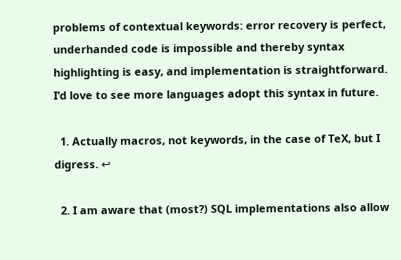problems of contextual keywords: error recovery is perfect, underhanded code is impossible and thereby syntax highlighting is easy, and implementation is straightforward. I’d love to see more languages adopt this syntax in future.

  1. Actually macros, not keywords, in the case of TeX, but I digress. ↩

  2. I am aware that (most?) SQL implementations also allow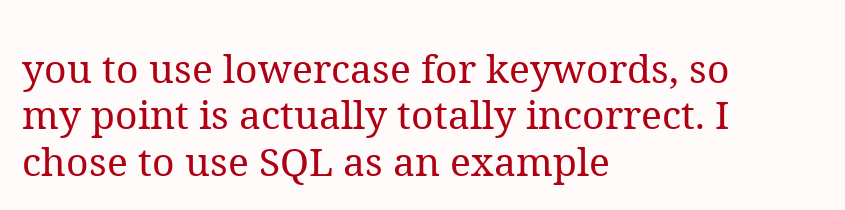you to use lowercase for keywords, so my point is actually totally incorrect. I chose to use SQL as an example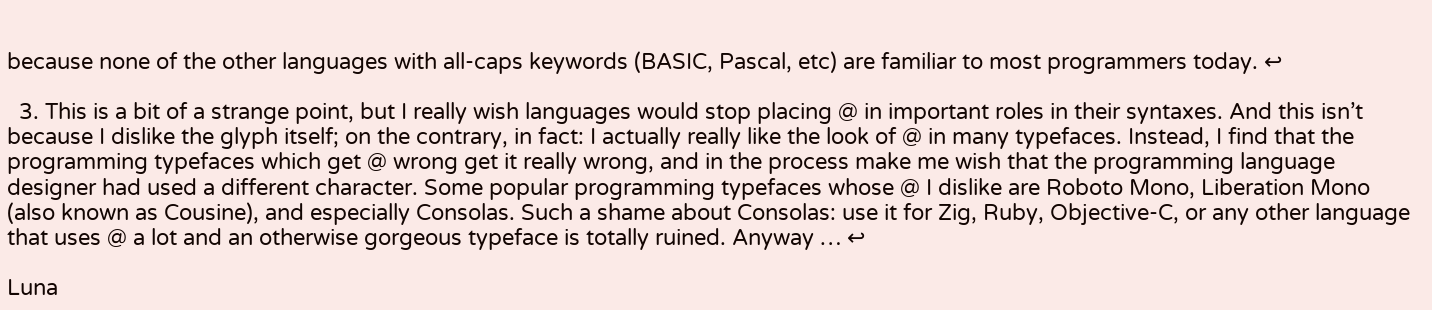because none of the other languages with all-caps keywords (BASIC, Pascal, etc) are familiar to most programmers today. ↩

  3. This is a bit of a strange point, but I really wish languages would stop placing @ in important roles in their syntaxes. And this isn’t because I dislike the glyph itself; on the contrary, in fact: I actually really like the look of @ in many typefaces. Instead, I find that the programming typefaces which get @ wrong get it really wrong, and in the process make me wish that the programming language designer had used a different character. Some popular programming typefaces whose @ I dislike are Roboto Mono, Liberation Mono (also known as Cousine), and especially Consolas. Such a shame about Consolas: use it for Zig, Ruby, Objective-C, or any other language that uses @ a lot and an otherwise gorgeous typeface is totally ruined. Anyway … ↩

Luna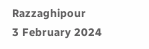Razzaghipour
3 February 2024